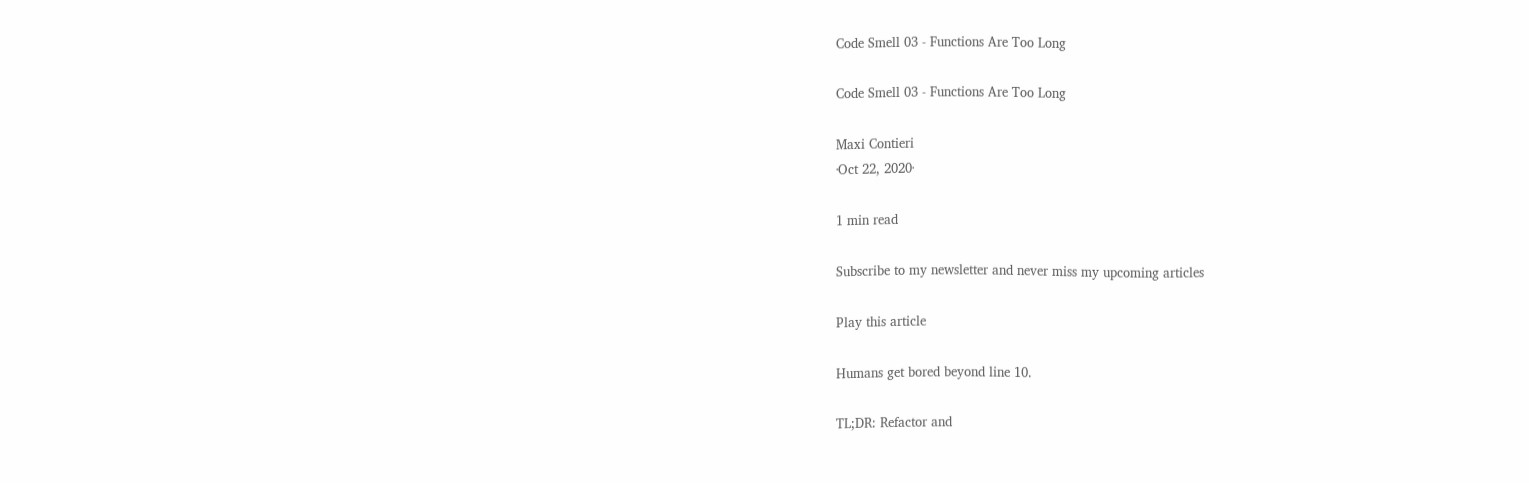Code Smell 03 - Functions Are Too Long

Code Smell 03 - Functions Are Too Long

Maxi Contieri
·Oct 22, 2020·

1 min read

Subscribe to my newsletter and never miss my upcoming articles

Play this article

Humans get bored beyond line 10.

TL;DR: Refactor and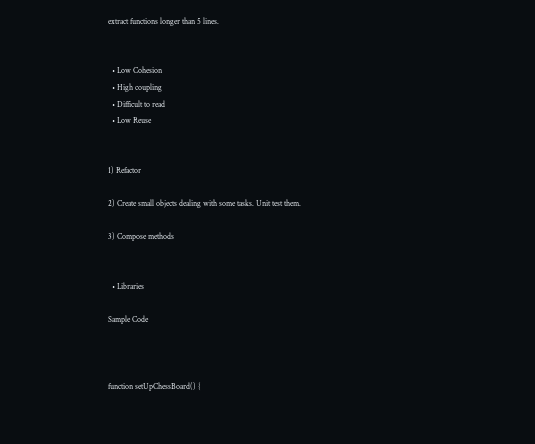extract functions longer than 5 lines.


  • Low Cohesion
  • High coupling
  • Difficult to read
  • Low Reuse


1) Refactor

2) Create small objects dealing with some tasks. Unit test them.

3) Compose methods


  • Libraries

Sample Code



function setUpChessBoard() {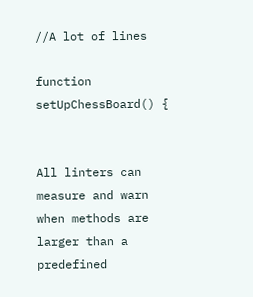//A lot of lines

function setUpChessBoard() {


All linters can measure and warn when methods are larger than a predefined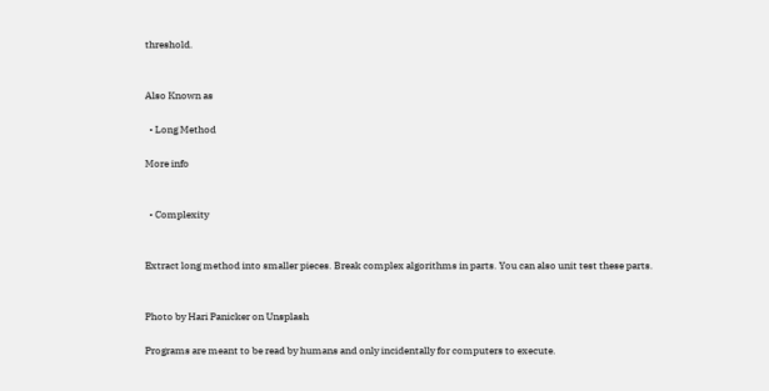threshold.


Also Known as

  • Long Method

More info


  • Complexity


Extract long method into smaller pieces. Break complex algorithms in parts. You can also unit test these parts.


Photo by Hari Panicker on Unsplash

Programs are meant to be read by humans and only incidentally for computers to execute.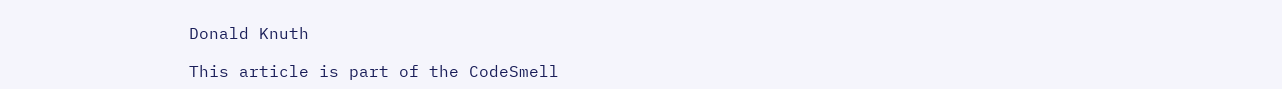Donald Knuth

This article is part of the CodeSmell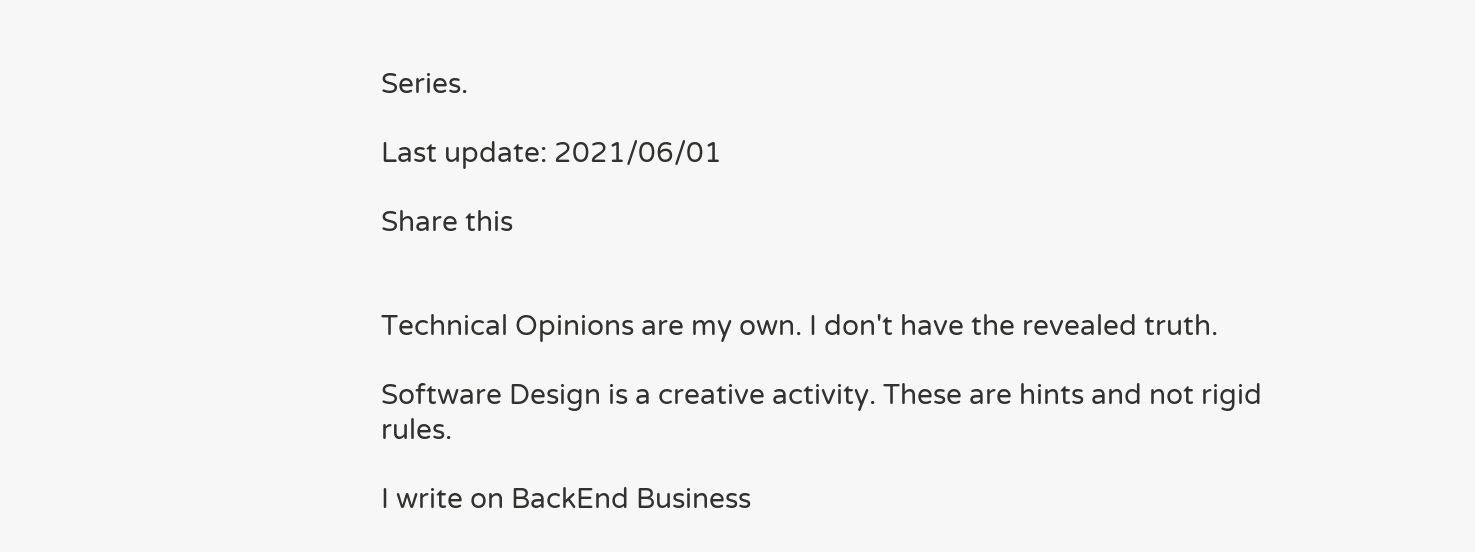Series.

Last update: 2021/06/01

Share this


Technical Opinions are my own. I don't have the revealed truth.

Software Design is a creative activity. These are hints and not rigid rules.

I write on BackEnd Business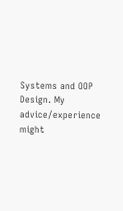Systems and OOP Design. My advice/experience might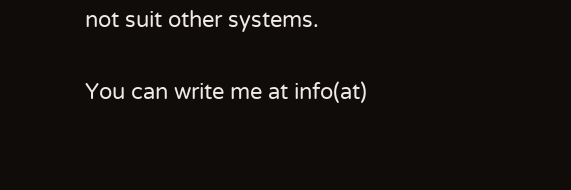not suit other systems.

You can write me at info(at)